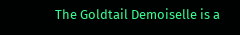The Goldtail Demoiselle is a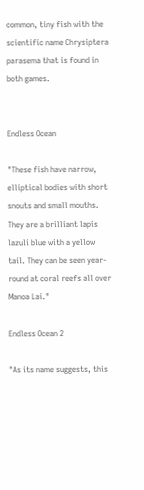common, tiny fish with the scientific name Chrysiptera parasema that is found in both games.


Endless Ocean

"These fish have narrow, elliptical bodies with short snouts and small mouths. They are a brilliant lapis lazuli blue with a yellow tail. They can be seen year-round at coral reefs all over Manoa Lai."

Endless Ocean 2

"As its name suggests, this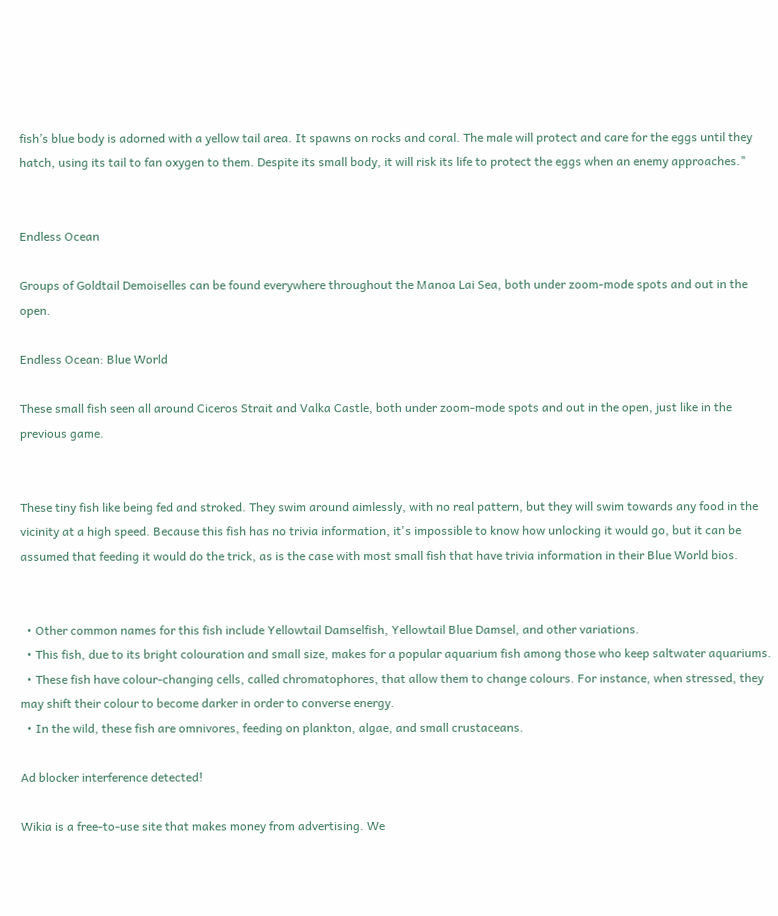fish’s blue body is adorned with a yellow tail area. It spawns on rocks and coral. The male will protect and care for the eggs until they hatch, using its tail to fan oxygen to them. Despite its small body, it will risk its life to protect the eggs when an enemy approaches."


Endless Ocean

Groups of Goldtail Demoiselles can be found everywhere throughout the Manoa Lai Sea, both under zoom-mode spots and out in the open.

Endless Ocean: Blue World

These small fish seen all around Ciceros Strait and Valka Castle, both under zoom-mode spots and out in the open, just like in the previous game.


These tiny fish like being fed and stroked. They swim around aimlessly, with no real pattern, but they will swim towards any food in the vicinity at a high speed. Because this fish has no trivia information, it's impossible to know how unlocking it would go, but it can be assumed that feeding it would do the trick, as is the case with most small fish that have trivia information in their Blue World bios.


  • Other common names for this fish include Yellowtail Damselfish, Yellowtail Blue Damsel, and other variations.
  • This fish, due to its bright colouration and small size, makes for a popular aquarium fish among those who keep saltwater aquariums.
  • These fish have colour-changing cells, called chromatophores, that allow them to change colours. For instance, when stressed, they may shift their colour to become darker in order to converse energy.
  • In the wild, these fish are omnivores, feeding on plankton, algae, and small crustaceans.

Ad blocker interference detected!

Wikia is a free-to-use site that makes money from advertising. We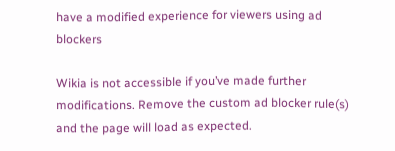have a modified experience for viewers using ad blockers

Wikia is not accessible if you’ve made further modifications. Remove the custom ad blocker rule(s) and the page will load as expected.